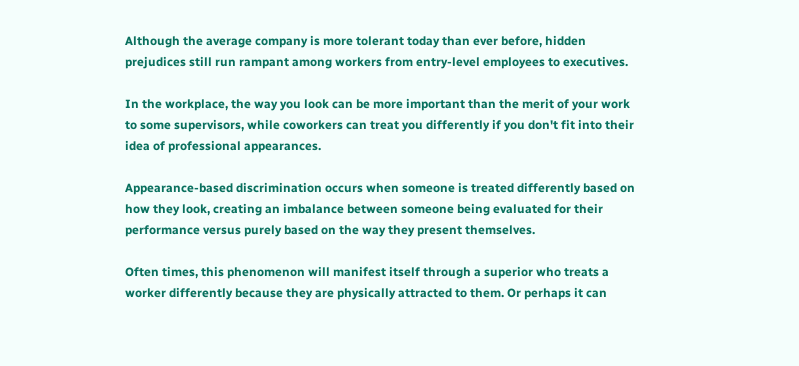Although the average company is more tolerant today than ever before, hidden prejudices still run rampant among workers from entry-level employees to executives.

In the workplace, the way you look can be more important than the merit of your work to some supervisors, while coworkers can treat you differently if you don't fit into their idea of professional appearances.

Appearance-based discrimination occurs when someone is treated differently based on how they look, creating an imbalance between someone being evaluated for their performance versus purely based on the way they present themselves.

Often times, this phenomenon will manifest itself through a superior who treats a worker differently because they are physically attracted to them. Or perhaps it can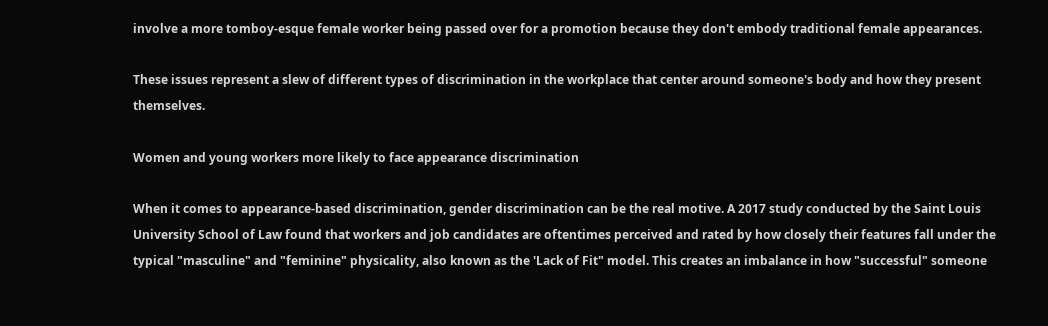involve a more tomboy-esque female worker being passed over for a promotion because they don't embody traditional female appearances.

These issues represent a slew of different types of discrimination in the workplace that center around someone's body and how they present themselves.

Women and young workers more likely to face appearance discrimination

When it comes to appearance-based discrimination, gender discrimination can be the real motive. A 2017 study conducted by the Saint Louis University School of Law found that workers and job candidates are oftentimes perceived and rated by how closely their features fall under the typical "masculine" and "feminine" physicality, also known as the 'Lack of Fit" model. This creates an imbalance in how "successful" someone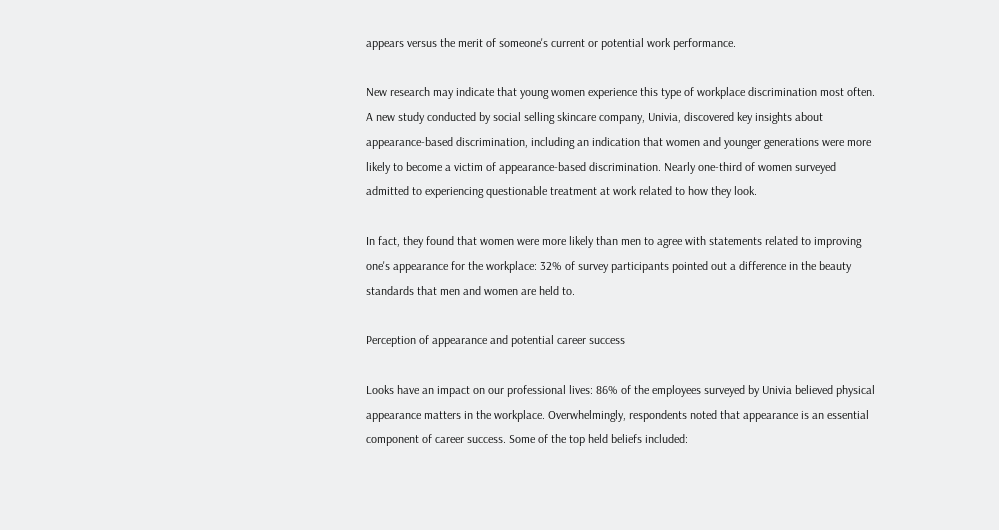appears versus the merit of someone's current or potential work performance.

New research may indicate that young women experience this type of workplace discrimination most often. A new study conducted by social selling skincare company, Univia, discovered key insights about appearance-based discrimination, including an indication that women and younger generations were more likely to become a victim of appearance-based discrimination. Nearly one-third of women surveyed admitted to experiencing questionable treatment at work related to how they look.

In fact, they found that women were more likely than men to agree with statements related to improving one's appearance for the workplace: 32% of survey participants pointed out a difference in the beauty standards that men and women are held to.

Perception of appearance and potential career success

Looks have an impact on our professional lives: 86% of the employees surveyed by Univia believed physical appearance matters in the workplace. Overwhelmingly, respondents noted that appearance is an essential component of career success. Some of the top held beliefs included: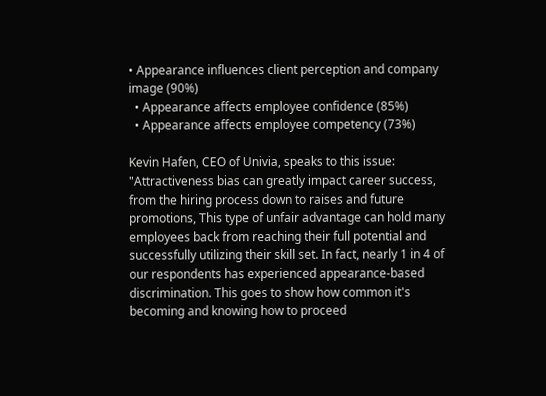• Appearance influences client perception and company image (90%)
  • Appearance affects employee confidence (85%)
  • Appearance affects employee competency (73%)

Kevin Hafen, CEO of Univia, speaks to this issue: "Attractiveness bias can greatly impact career success, from the hiring process down to raises and future promotions, This type of unfair advantage can hold many employees back from reaching their full potential and successfully utilizing their skill set. In fact, nearly 1 in 4 of our respondents has experienced appearance-based discrimination. This goes to show how common it's becoming and knowing how to proceed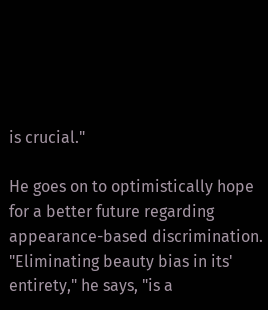is crucial."

He goes on to optimistically hope for a better future regarding appearance-based discrimination. "Eliminating beauty bias in its' entirety," he says, "is a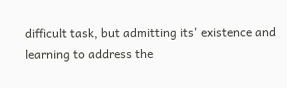difficult task, but admitting its' existence and learning to address the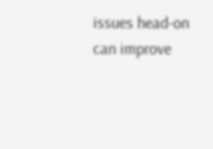issues head-on can improve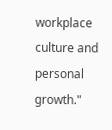workplace culture and personal growth."